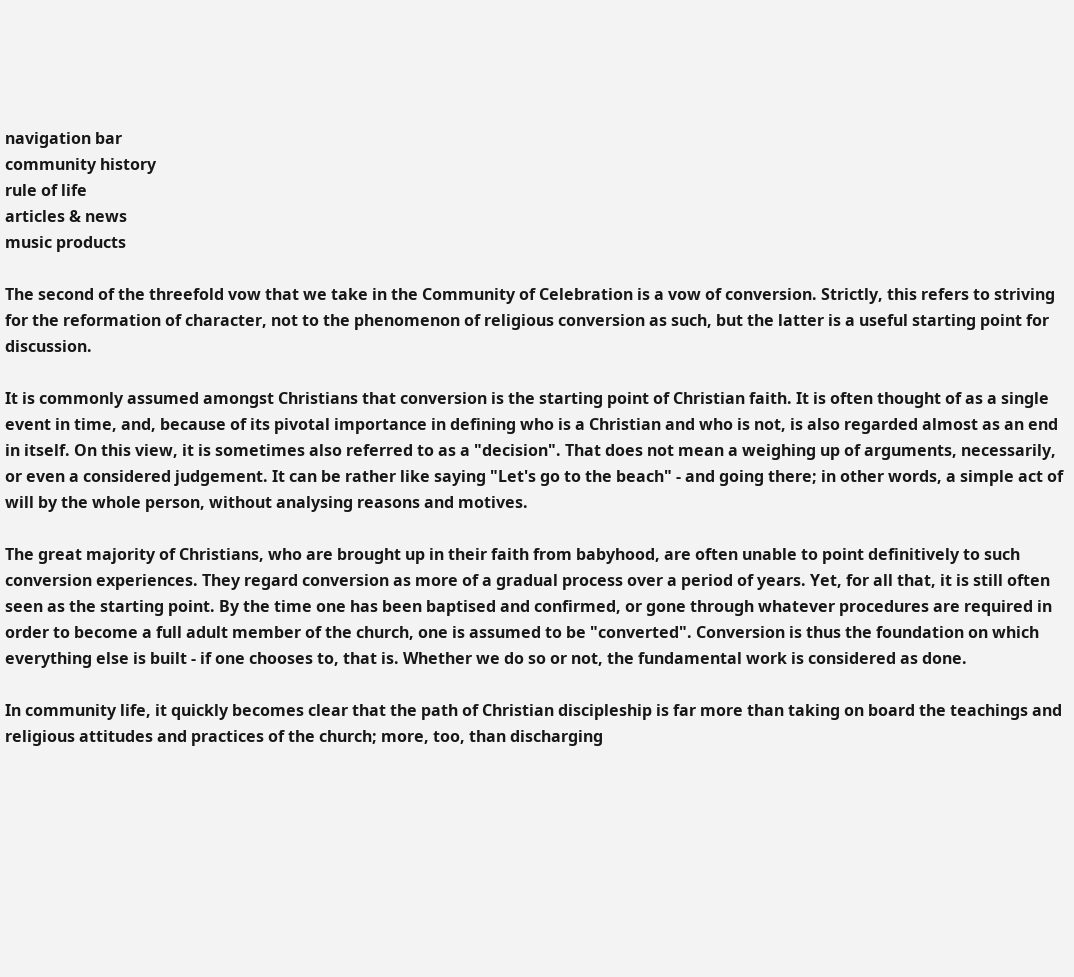navigation bar
community history
rule of life
articles & news
music products

The second of the threefold vow that we take in the Community of Celebration is a vow of conversion. Strictly, this refers to striving for the reformation of character, not to the phenomenon of religious conversion as such, but the latter is a useful starting point for discussion.

It is commonly assumed amongst Christians that conversion is the starting point of Christian faith. It is often thought of as a single event in time, and, because of its pivotal importance in defining who is a Christian and who is not, is also regarded almost as an end in itself. On this view, it is sometimes also referred to as a "decision". That does not mean a weighing up of arguments, necessarily, or even a considered judgement. It can be rather like saying "Let's go to the beach" - and going there; in other words, a simple act of will by the whole person, without analysing reasons and motives.

The great majority of Christians, who are brought up in their faith from babyhood, are often unable to point definitively to such conversion experiences. They regard conversion as more of a gradual process over a period of years. Yet, for all that, it is still often seen as the starting point. By the time one has been baptised and confirmed, or gone through whatever procedures are required in order to become a full adult member of the church, one is assumed to be "converted". Conversion is thus the foundation on which everything else is built - if one chooses to, that is. Whether we do so or not, the fundamental work is considered as done.

In community life, it quickly becomes clear that the path of Christian discipleship is far more than taking on board the teachings and religious attitudes and practices of the church; more, too, than discharging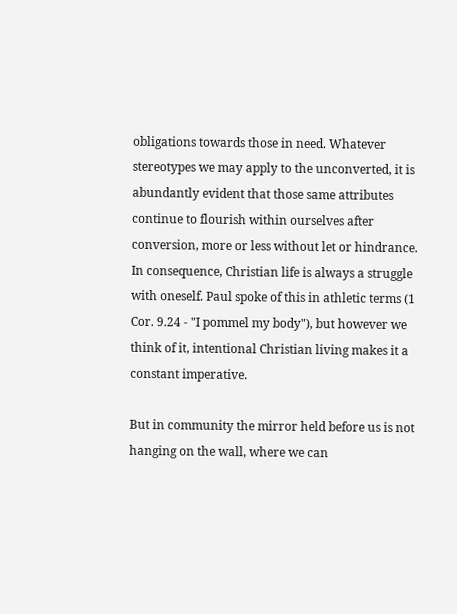obligations towards those in need. Whatever stereotypes we may apply to the unconverted, it is abundantly evident that those same attributes continue to flourish within ourselves after conversion, more or less without let or hindrance. In consequence, Christian life is always a struggle with oneself. Paul spoke of this in athletic terms (1 Cor. 9.24 - "I pommel my body"), but however we think of it, intentional Christian living makes it a constant imperative.

But in community the mirror held before us is not hanging on the wall, where we can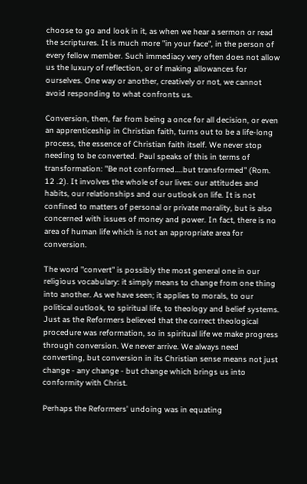choose to go and look in it, as when we hear a sermon or read the scriptures. It is much more "in your face", in the person of every fellow member. Such immediacy very often does not allow us the luxury of reflection, or of making allowances for ourselves. One way or another, creatively or not, we cannot avoid responding to what confronts us.

Conversion, then, far from being a once for all decision, or even an apprenticeship in Christian faith, turns out to be a life-long process, the essence of Christian faith itself. We never stop needing to be converted. Paul speaks of this in terms of transformation: "Be not conformed....but transformed" (Rom. 12 .2). It involves the whole of our lives: our attitudes and habits, our relationships and our outlook on life. It is not confined to matters of personal or private morality, but is also concerned with issues of money and power. In fact, there is no area of human life which is not an appropriate area for conversion.

The word "convert" is possibly the most general one in our religious vocabulary: it simply means to change from one thing into another. As we have seen; it applies to morals, to our political outlook, to spiritual life, to theology and belief systems. Just as the Reformers believed that the correct theological procedure was reformation, so in spiritual life we make progress through conversion. We never arrive. We always need converting, but conversion in its Christian sense means not just change - any change - but change which brings us into conformity with Christ.

Perhaps the Reformers' undoing was in equating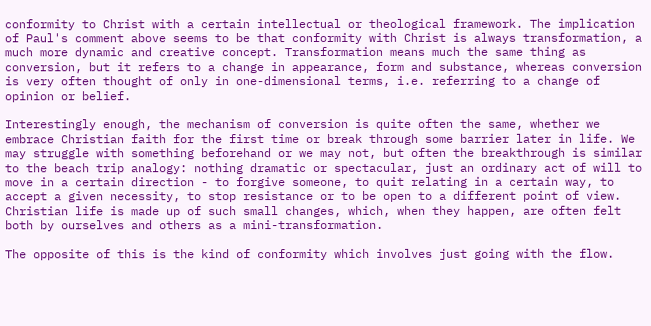conformity to Christ with a certain intellectual or theological framework. The implication of Paul's comment above seems to be that conformity with Christ is always transformation, a much more dynamic and creative concept. Transformation means much the same thing as conversion, but it refers to a change in appearance, form and substance, whereas conversion is very often thought of only in one-dimensional terms, i.e. referring to a change of opinion or belief.

Interestingly enough, the mechanism of conversion is quite often the same, whether we embrace Christian faith for the first time or break through some barrier later in life. We may struggle with something beforehand or we may not, but often the breakthrough is similar to the beach trip analogy: nothing dramatic or spectacular, just an ordinary act of will to move in a certain direction - to forgive someone, to quit relating in a certain way, to accept a given necessity, to stop resistance or to be open to a different point of view. Christian life is made up of such small changes, which, when they happen, are often felt both by ourselves and others as a mini-transformation.

The opposite of this is the kind of conformity which involves just going with the flow.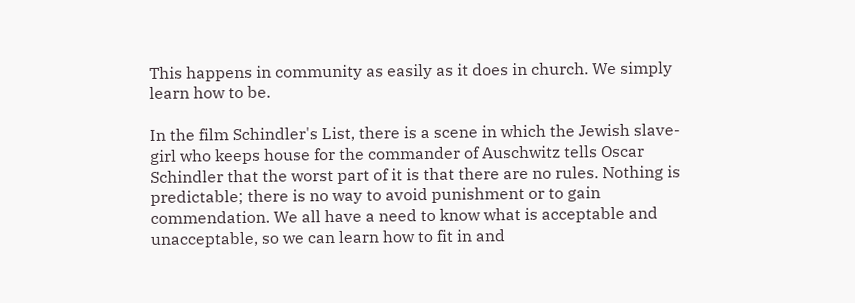This happens in community as easily as it does in church. We simply learn how to be.

In the film Schindler's List, there is a scene in which the Jewish slave-girl who keeps house for the commander of Auschwitz tells Oscar Schindler that the worst part of it is that there are no rules. Nothing is predictable; there is no way to avoid punishment or to gain commendation. We all have a need to know what is acceptable and unacceptable, so we can learn how to fit in and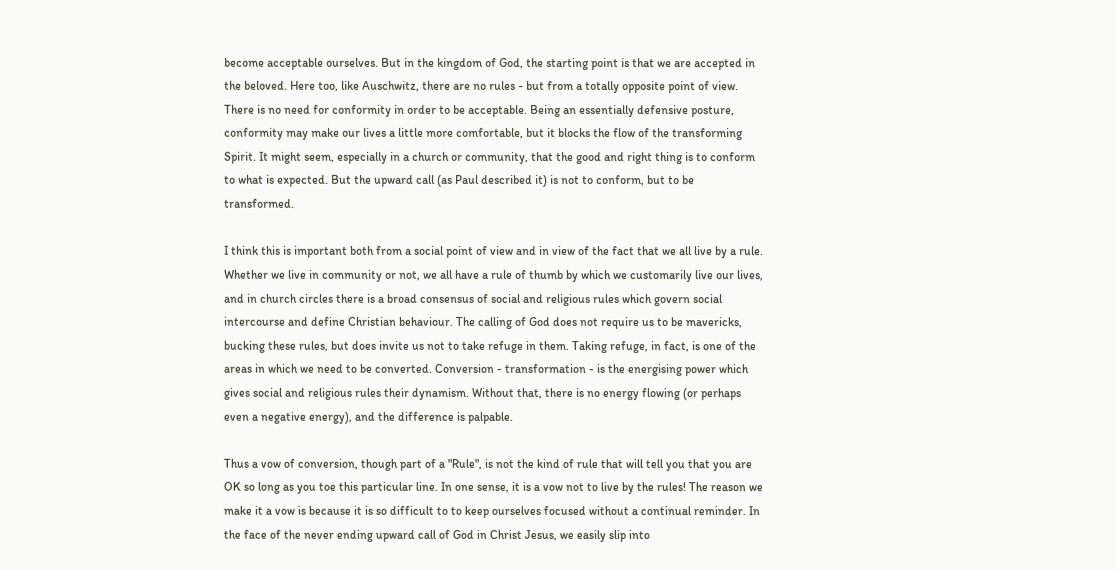become acceptable ourselves. But in the kingdom of God, the starting point is that we are accepted in the beloved. Here too, like Auschwitz, there are no rules - but from a totally opposite point of view. There is no need for conformity in order to be acceptable. Being an essentially defensive posture, conformity may make our lives a little more comfortable, but it blocks the flow of the transforming Spirit. It might seem, especially in a church or community, that the good and right thing is to conform to what is expected. But the upward call (as Paul described it) is not to conform, but to be transformed.

I think this is important both from a social point of view and in view of the fact that we all live by a rule. Whether we live in community or not, we all have a rule of thumb by which we customarily live our lives, and in church circles there is a broad consensus of social and religious rules which govern social intercourse and define Christian behaviour. The calling of God does not require us to be mavericks, bucking these rules, but does invite us not to take refuge in them. Taking refuge, in fact, is one of the areas in which we need to be converted. Conversion - transformation - is the energising power which gives social and religious rules their dynamism. Without that, there is no energy flowing (or perhaps even a negative energy), and the difference is palpable.

Thus a vow of conversion, though part of a "Rule", is not the kind of rule that will tell you that you are OK so long as you toe this particular line. In one sense, it is a vow not to live by the rules! The reason we make it a vow is because it is so difficult to to keep ourselves focused without a continual reminder. In the face of the never ending upward call of God in Christ Jesus, we easily slip into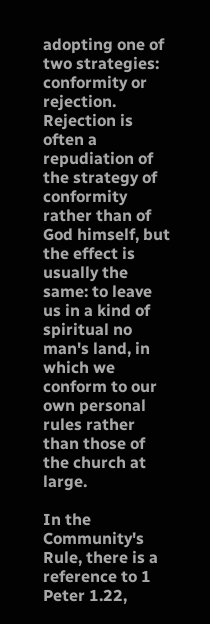adopting one of two strategies: conformity or rejection. Rejection is often a repudiation of the strategy of conformity rather than of God himself, but the effect is usually the same: to leave us in a kind of spiritual no man's land, in which we conform to our own personal rules rather than those of the church at large.

In the Community's Rule, there is a reference to 1 Peter 1.22,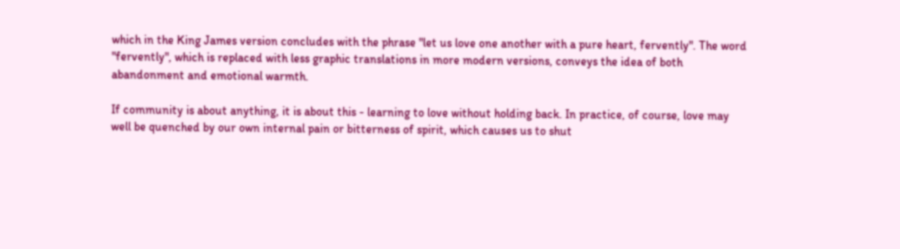which in the King James version concludes with the phrase "let us love one another with a pure heart, fervently". The word "fervently", which is replaced with less graphic translations in more modern versions, conveys the idea of both abandonment and emotional warmth.

If community is about anything, it is about this - learning to love without holding back. In practice, of course, love may well be quenched by our own internal pain or bitterness of spirit, which causes us to shut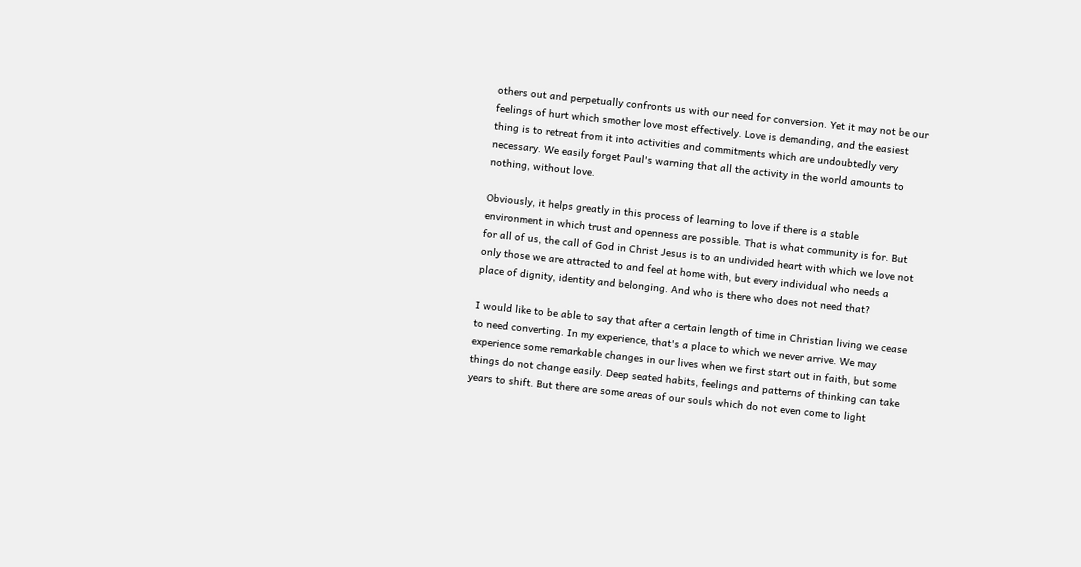others out and perpetually confronts us with our need for conversion. Yet it may not be our feelings of hurt which smother love most effectively. Love is demanding, and the easiest thing is to retreat from it into activities and commitments which are undoubtedly very necessary. We easily forget Paul's warning that all the activity in the world amounts to nothing, without love.

Obviously, it helps greatly in this process of learning to love if there is a stable environment in which trust and openness are possible. That is what community is for. But for all of us, the call of God in Christ Jesus is to an undivided heart with which we love not only those we are attracted to and feel at home with, but every individual who needs a place of dignity, identity and belonging. And who is there who does not need that?

I would like to be able to say that after a certain length of time in Christian living we cease to need converting. In my experience, that's a place to which we never arrive. We may experience some remarkable changes in our lives when we first start out in faith, but some things do not change easily. Deep seated habits, feelings and patterns of thinking can take years to shift. But there are some areas of our souls which do not even come to light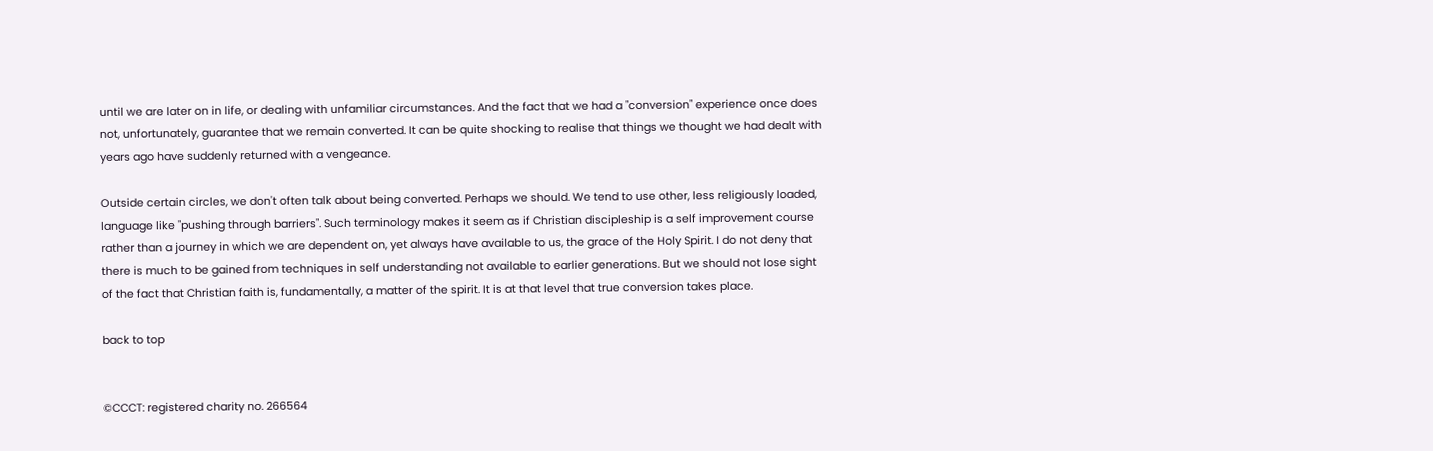until we are later on in life, or dealing with unfamiliar circumstances. And the fact that we had a "conversion" experience once does not, unfortunately, guarantee that we remain converted. It can be quite shocking to realise that things we thought we had dealt with years ago have suddenly returned with a vengeance.

Outside certain circles, we don't often talk about being converted. Perhaps we should. We tend to use other, less religiously loaded, language like "pushing through barriers". Such terminology makes it seem as if Christian discipleship is a self improvement course rather than a journey in which we are dependent on, yet always have available to us, the grace of the Holy Spirit. I do not deny that there is much to be gained from techniques in self understanding not available to earlier generations. But we should not lose sight of the fact that Christian faith is, fundamentally, a matter of the spirit. It is at that level that true conversion takes place.

back to top


©CCCT: registered charity no. 266564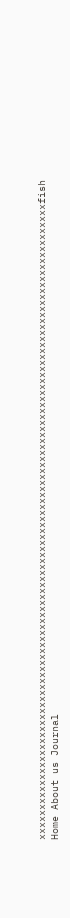xxxxxxxxxxxxxxxxxxxxxxxxxxxxxxxxxxxxxxxxxxxxxxxxxxxxxxxxxxxxxxxxxxxxxxxxxxxxxxxxxxxxxxxxxxxxxxxxxxxxxxxxxxfish
Home About us Journal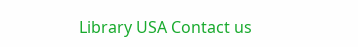Library USA Contact us